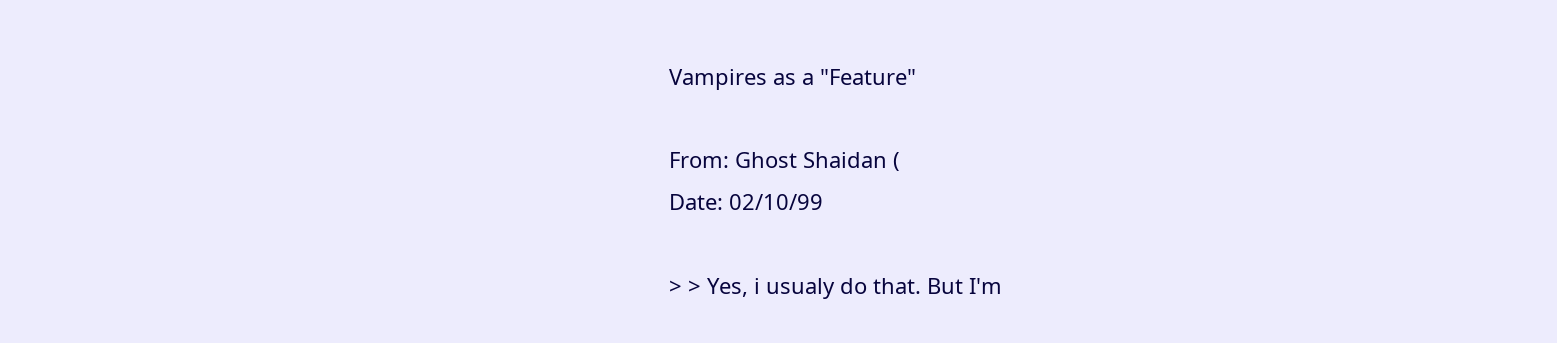Vampires as a "Feature"

From: Ghost Shaidan (
Date: 02/10/99

> > Yes, i usualy do that. But I'm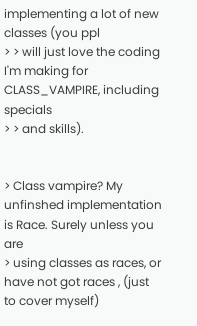implementing a lot of new classes (you ppl
> > will just love the coding I'm making for CLASS_VAMPIRE, including specials
> > and skills).


> Class vampire? My unfinshed implementation is Race. Surely unless you are
> using classes as races, or have not got races , (just to cover myself)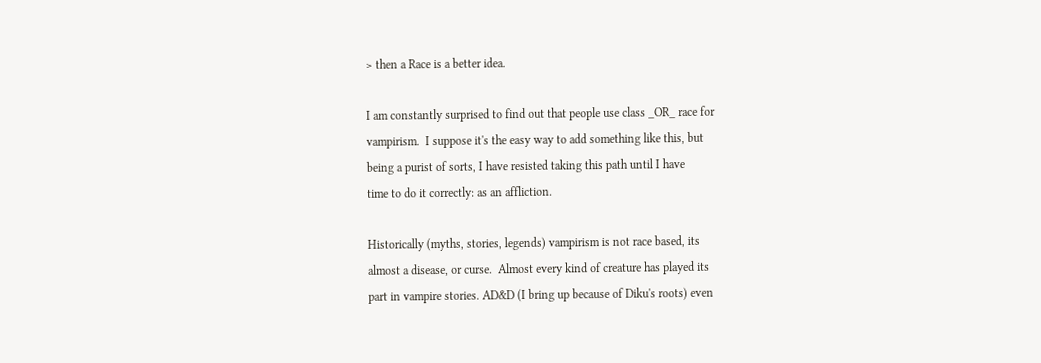> then a Race is a better idea.

I am constantly surprised to find out that people use class _OR_ race for
vampirism.  I suppose it's the easy way to add something like this, but
being a purist of sorts, I have resisted taking this path until I have
time to do it correctly: as an affliction.

Historically (myths, stories, legends) vampirism is not race based, its
almost a disease, or curse.  Almost every kind of creature has played its
part in vampire stories. AD&D (I bring up because of Diku's roots) even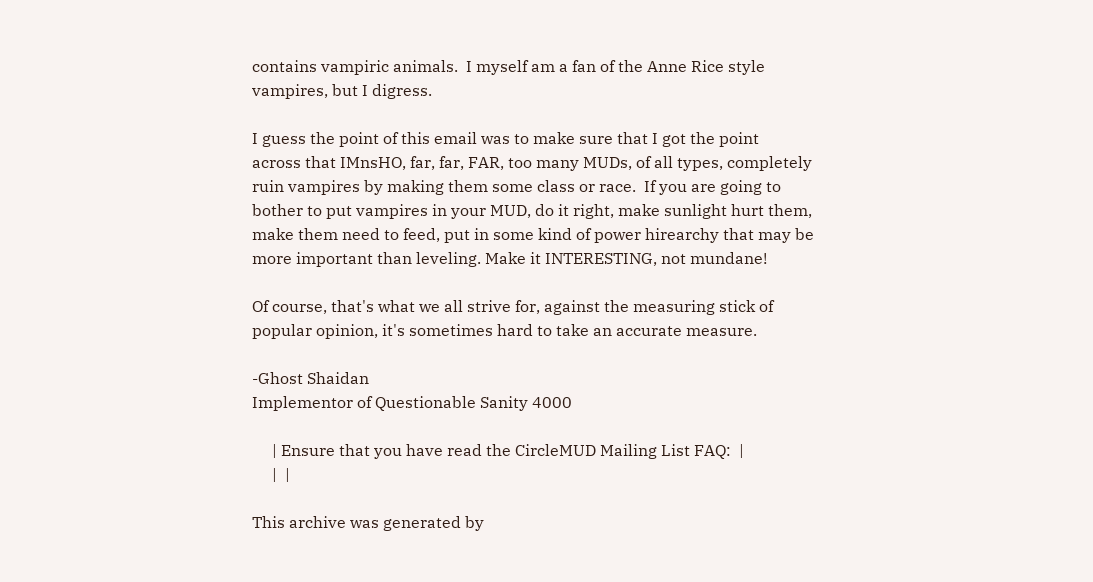contains vampiric animals.  I myself am a fan of the Anne Rice style
vampires, but I digress.

I guess the point of this email was to make sure that I got the point
across that IMnsHO, far, far, FAR, too many MUDs, of all types, completely
ruin vampires by making them some class or race.  If you are going to
bother to put vampires in your MUD, do it right, make sunlight hurt them,
make them need to feed, put in some kind of power hirearchy that may be
more important than leveling. Make it INTERESTING, not mundane!

Of course, that's what we all strive for, against the measuring stick of
popular opinion, it's sometimes hard to take an accurate measure.

-Ghost Shaidan
Implementor of Questionable Sanity 4000

     | Ensure that you have read the CircleMUD Mailing List FAQ:  |
     |  |

This archive was generated by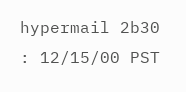hypermail 2b30 : 12/15/00 PST